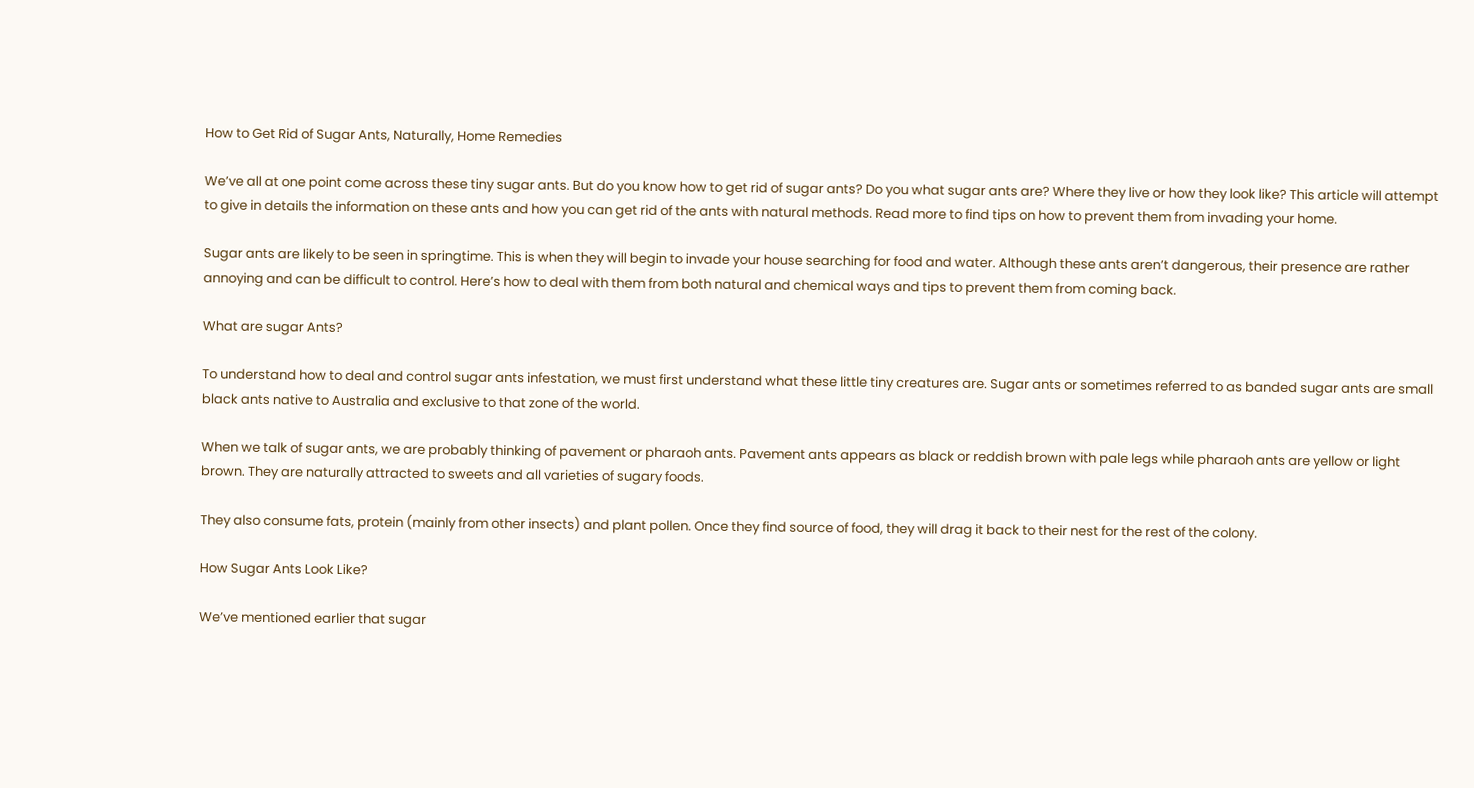How to Get Rid of Sugar Ants, Naturally, Home Remedies

We’ve all at one point come across these tiny sugar ants. But do you know how to get rid of sugar ants? Do you what sugar ants are? Where they live or how they look like? This article will attempt to give in details the information on these ants and how you can get rid of the ants with natural methods. Read more to find tips on how to prevent them from invading your home.

Sugar ants are likely to be seen in springtime. This is when they will begin to invade your house searching for food and water. Although these ants aren’t dangerous, their presence are rather annoying and can be difficult to control. Here’s how to deal with them from both natural and chemical ways and tips to prevent them from coming back.

What are sugar Ants?

To understand how to deal and control sugar ants infestation, we must first understand what these little tiny creatures are. Sugar ants or sometimes referred to as banded sugar ants are small black ants native to Australia and exclusive to that zone of the world.

When we talk of sugar ants, we are probably thinking of pavement or pharaoh ants. Pavement ants appears as black or reddish brown with pale legs while pharaoh ants are yellow or light brown. They are naturally attracted to sweets and all varieties of sugary foods.

They also consume fats, protein (mainly from other insects) and plant pollen. Once they find source of food, they will drag it back to their nest for the rest of the colony.

How Sugar Ants Look Like?

We’ve mentioned earlier that sugar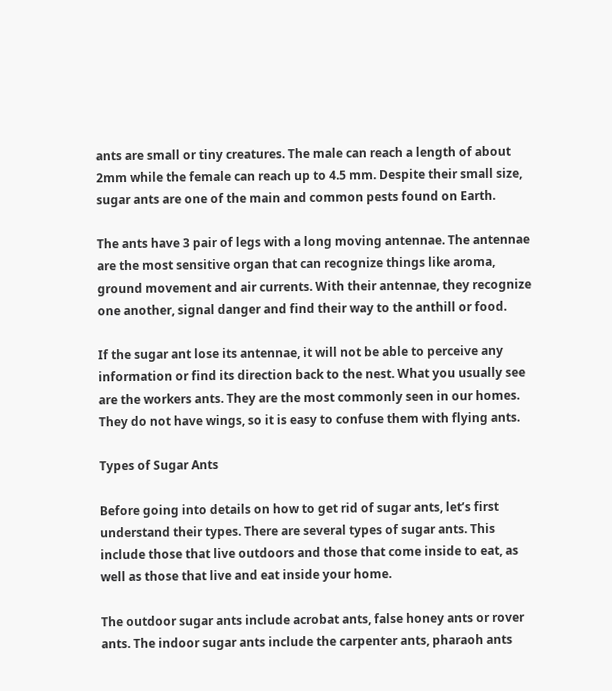ants are small or tiny creatures. The male can reach a length of about 2mm while the female can reach up to 4.5 mm. Despite their small size, sugar ants are one of the main and common pests found on Earth.

The ants have 3 pair of legs with a long moving antennae. The antennae are the most sensitive organ that can recognize things like aroma, ground movement and air currents. With their antennae, they recognize one another, signal danger and find their way to the anthill or food.

If the sugar ant lose its antennae, it will not be able to perceive any information or find its direction back to the nest. What you usually see are the workers ants. They are the most commonly seen in our homes. They do not have wings, so it is easy to confuse them with flying ants.

Types of Sugar Ants

Before going into details on how to get rid of sugar ants, let’s first understand their types. There are several types of sugar ants. This include those that live outdoors and those that come inside to eat, as well as those that live and eat inside your home.

The outdoor sugar ants include acrobat ants, false honey ants or rover ants. The indoor sugar ants include the carpenter ants, pharaoh ants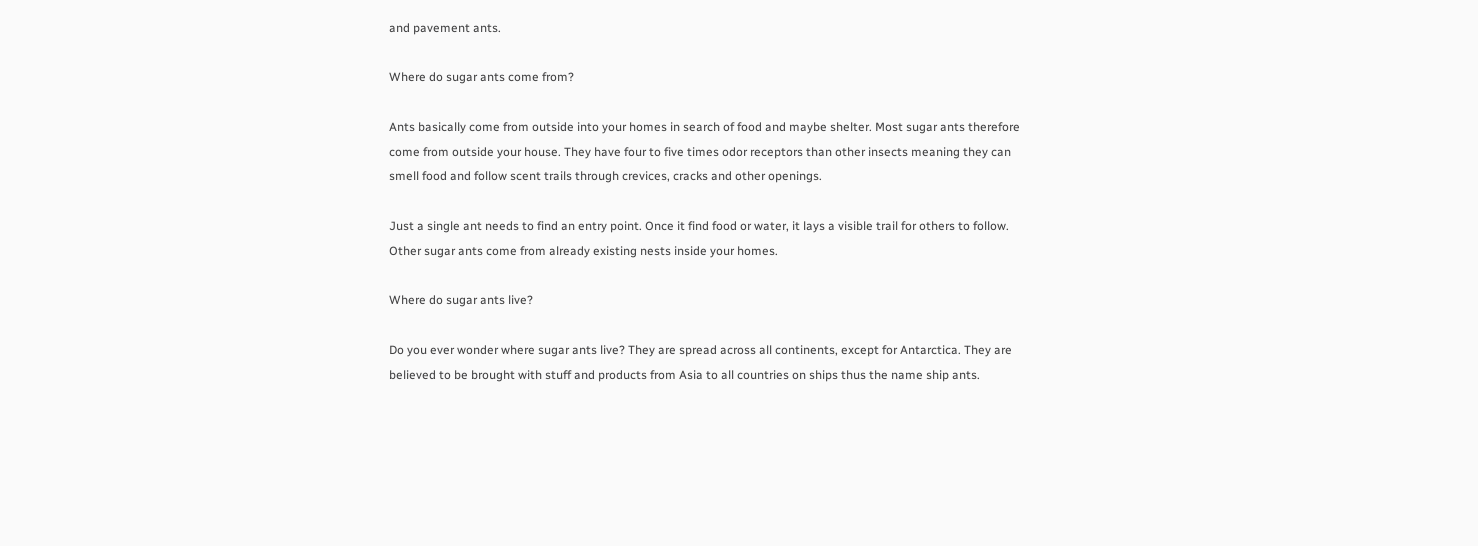and pavement ants.

Where do sugar ants come from?

Ants basically come from outside into your homes in search of food and maybe shelter. Most sugar ants therefore come from outside your house. They have four to five times odor receptors than other insects meaning they can smell food and follow scent trails through crevices, cracks and other openings.

Just a single ant needs to find an entry point. Once it find food or water, it lays a visible trail for others to follow. Other sugar ants come from already existing nests inside your homes.

Where do sugar ants live?

Do you ever wonder where sugar ants live? They are spread across all continents, except for Antarctica. They are believed to be brought with stuff and products from Asia to all countries on ships thus the name ship ants.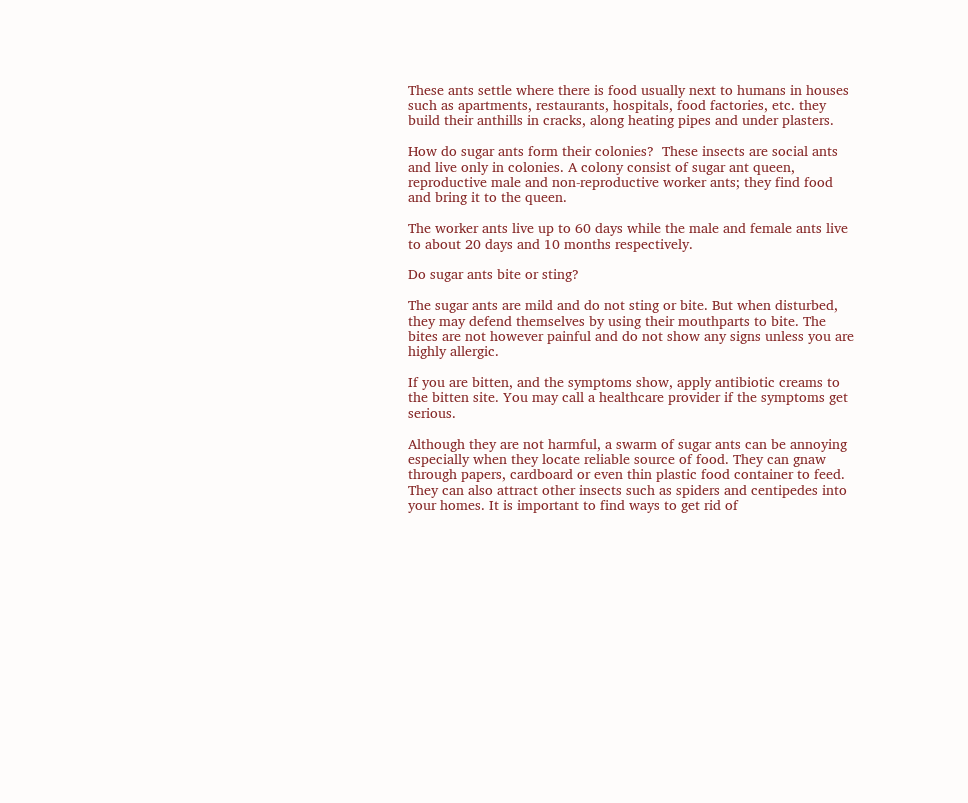These ants settle where there is food usually next to humans in houses such as apartments, restaurants, hospitals, food factories, etc. they build their anthills in cracks, along heating pipes and under plasters.

How do sugar ants form their colonies?  These insects are social ants and live only in colonies. A colony consist of sugar ant queen, reproductive male and non-reproductive worker ants; they find food and bring it to the queen.

The worker ants live up to 60 days while the male and female ants live to about 20 days and 10 months respectively.

Do sugar ants bite or sting?

The sugar ants are mild and do not sting or bite. But when disturbed, they may defend themselves by using their mouthparts to bite. The bites are not however painful and do not show any signs unless you are highly allergic.

If you are bitten, and the symptoms show, apply antibiotic creams to the bitten site. You may call a healthcare provider if the symptoms get serious.

Although they are not harmful, a swarm of sugar ants can be annoying especially when they locate reliable source of food. They can gnaw through papers, cardboard or even thin plastic food container to feed. They can also attract other insects such as spiders and centipedes into your homes. It is important to find ways to get rid of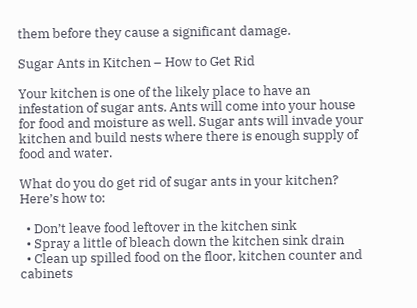them before they cause a significant damage.

Sugar Ants in Kitchen – How to Get Rid

Your kitchen is one of the likely place to have an infestation of sugar ants. Ants will come into your house for food and moisture as well. Sugar ants will invade your kitchen and build nests where there is enough supply of food and water.

What do you do get rid of sugar ants in your kitchen? Here’s how to:

  • Don’t leave food leftover in the kitchen sink
  • Spray a little of bleach down the kitchen sink drain
  • Clean up spilled food on the floor, kitchen counter and cabinets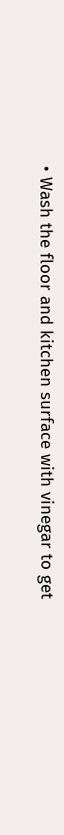• Wash the floor and kitchen surface with vinegar to get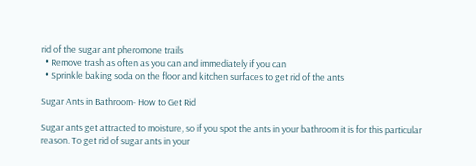rid of the sugar ant pheromone trails
  • Remove trash as often as you can and immediately if you can
  • Sprinkle baking soda on the floor and kitchen surfaces to get rid of the ants

Sugar Ants in Bathroom- How to Get Rid

Sugar ants get attracted to moisture, so if you spot the ants in your bathroom it is for this particular reason. To get rid of sugar ants in your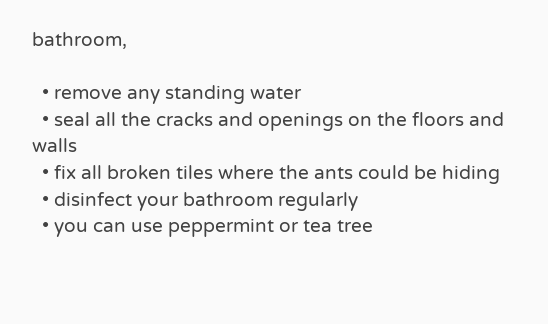bathroom,

  • remove any standing water
  • seal all the cracks and openings on the floors and walls
  • fix all broken tiles where the ants could be hiding
  • disinfect your bathroom regularly
  • you can use peppermint or tea tree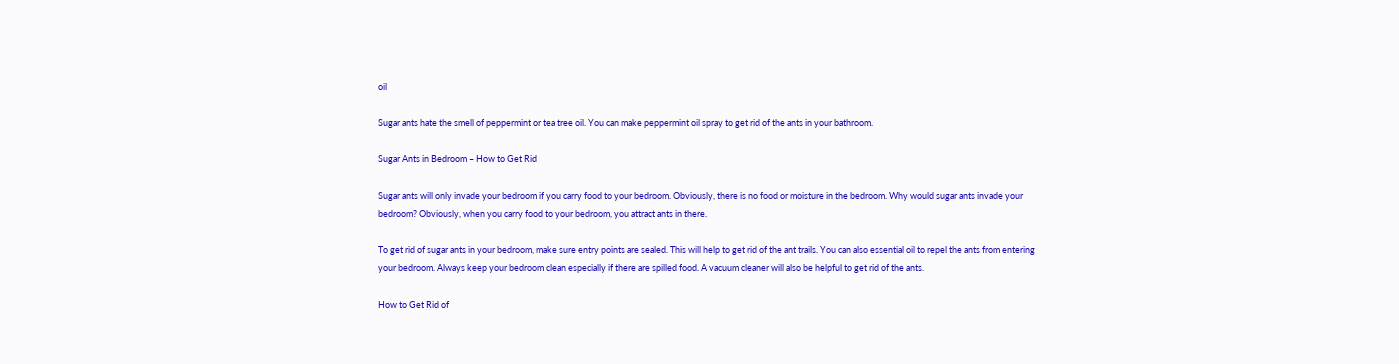oil

Sugar ants hate the smell of peppermint or tea tree oil. You can make peppermint oil spray to get rid of the ants in your bathroom.

Sugar Ants in Bedroom – How to Get Rid

Sugar ants will only invade your bedroom if you carry food to your bedroom. Obviously, there is no food or moisture in the bedroom. Why would sugar ants invade your bedroom? Obviously, when you carry food to your bedroom, you attract ants in there.

To get rid of sugar ants in your bedroom, make sure entry points are sealed. This will help to get rid of the ant trails. You can also essential oil to repel the ants from entering your bedroom. Always keep your bedroom clean especially if there are spilled food. A vacuum cleaner will also be helpful to get rid of the ants.

How to Get Rid of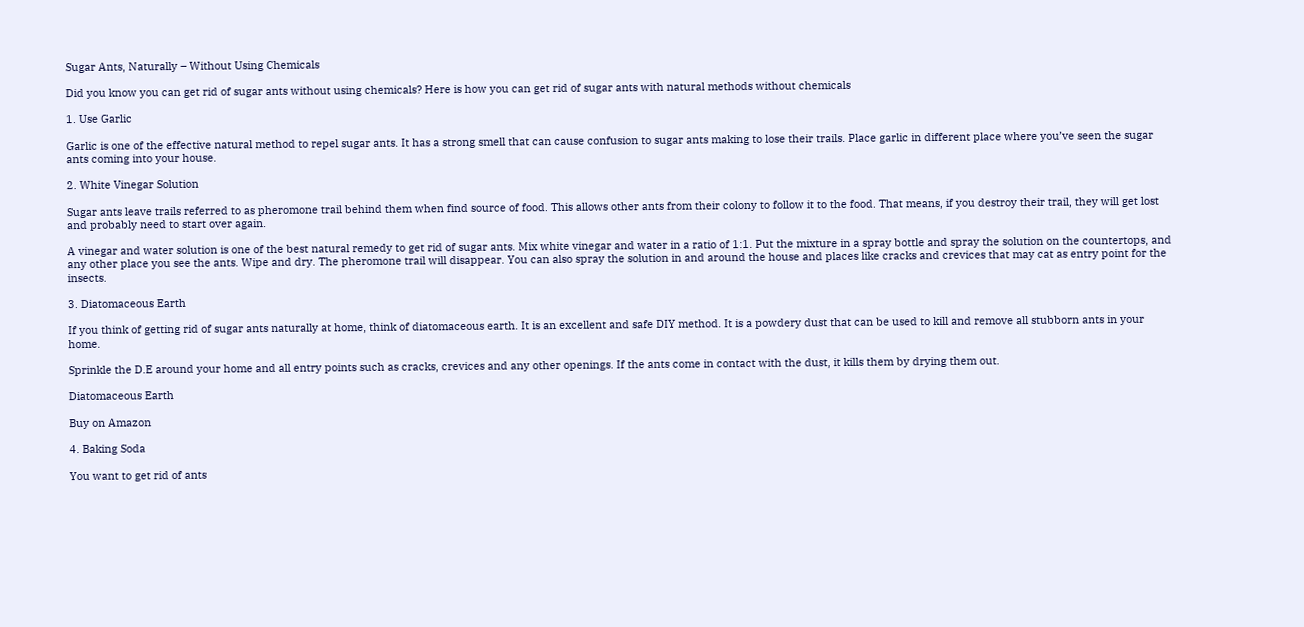Sugar Ants, Naturally – Without Using Chemicals

Did you know you can get rid of sugar ants without using chemicals? Here is how you can get rid of sugar ants with natural methods without chemicals

1. Use Garlic

Garlic is one of the effective natural method to repel sugar ants. It has a strong smell that can cause confusion to sugar ants making to lose their trails. Place garlic in different place where you’ve seen the sugar ants coming into your house.

2. White Vinegar Solution

Sugar ants leave trails referred to as pheromone trail behind them when find source of food. This allows other ants from their colony to follow it to the food. That means, if you destroy their trail, they will get lost and probably need to start over again.

A vinegar and water solution is one of the best natural remedy to get rid of sugar ants. Mix white vinegar and water in a ratio of 1:1. Put the mixture in a spray bottle and spray the solution on the countertops, and any other place you see the ants. Wipe and dry. The pheromone trail will disappear. You can also spray the solution in and around the house and places like cracks and crevices that may cat as entry point for the insects.

3. Diatomaceous Earth

If you think of getting rid of sugar ants naturally at home, think of diatomaceous earth. It is an excellent and safe DIY method. It is a powdery dust that can be used to kill and remove all stubborn ants in your home.

Sprinkle the D.E around your home and all entry points such as cracks, crevices and any other openings. If the ants come in contact with the dust, it kills them by drying them out.

Diatomaceous Earth

Buy on Amazon

4. Baking Soda

You want to get rid of ants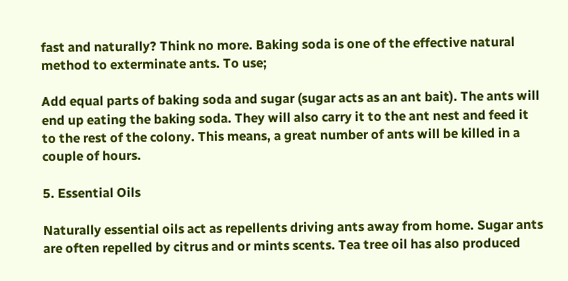fast and naturally? Think no more. Baking soda is one of the effective natural method to exterminate ants. To use;

Add equal parts of baking soda and sugar (sugar acts as an ant bait). The ants will end up eating the baking soda. They will also carry it to the ant nest and feed it to the rest of the colony. This means, a great number of ants will be killed in a couple of hours.

5. Essential Oils

Naturally essential oils act as repellents driving ants away from home. Sugar ants are often repelled by citrus and or mints scents. Tea tree oil has also produced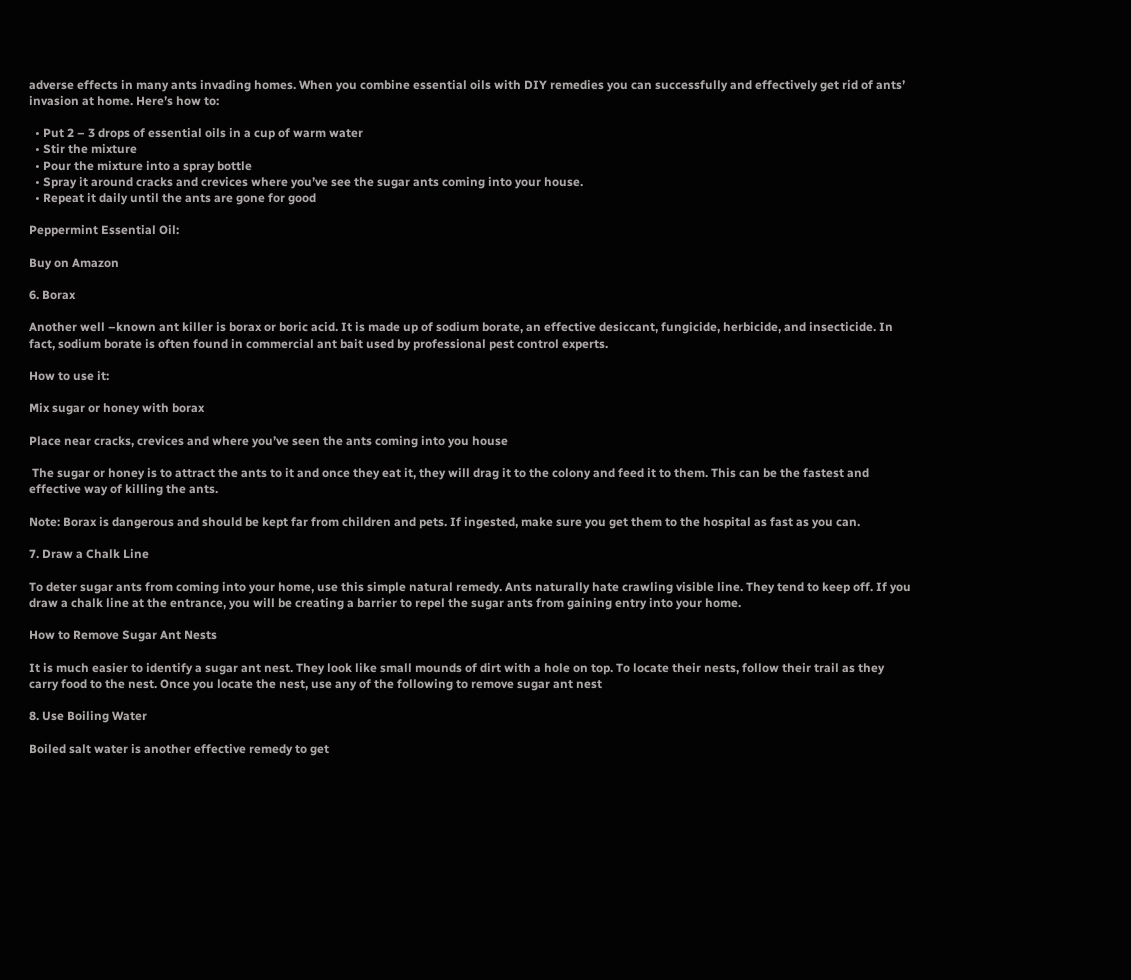adverse effects in many ants invading homes. When you combine essential oils with DIY remedies you can successfully and effectively get rid of ants’ invasion at home. Here’s how to:

  • Put 2 – 3 drops of essential oils in a cup of warm water
  • Stir the mixture
  • Pour the mixture into a spray bottle
  • Spray it around cracks and crevices where you’ve see the sugar ants coming into your house.
  • Repeat it daily until the ants are gone for good

Peppermint Essential Oil:

Buy on Amazon

6. Borax

Another well –known ant killer is borax or boric acid. It is made up of sodium borate, an effective desiccant, fungicide, herbicide, and insecticide. In fact, sodium borate is often found in commercial ant bait used by professional pest control experts.

How to use it:

Mix sugar or honey with borax

Place near cracks, crevices and where you’ve seen the ants coming into you house

 The sugar or honey is to attract the ants to it and once they eat it, they will drag it to the colony and feed it to them. This can be the fastest and effective way of killing the ants.

Note: Borax is dangerous and should be kept far from children and pets. If ingested, make sure you get them to the hospital as fast as you can.

7. Draw a Chalk Line

To deter sugar ants from coming into your home, use this simple natural remedy. Ants naturally hate crawling visible line. They tend to keep off. If you draw a chalk line at the entrance, you will be creating a barrier to repel the sugar ants from gaining entry into your home.

How to Remove Sugar Ant Nests

It is much easier to identify a sugar ant nest. They look like small mounds of dirt with a hole on top. To locate their nests, follow their trail as they carry food to the nest. Once you locate the nest, use any of the following to remove sugar ant nest

8. Use Boiling Water

Boiled salt water is another effective remedy to get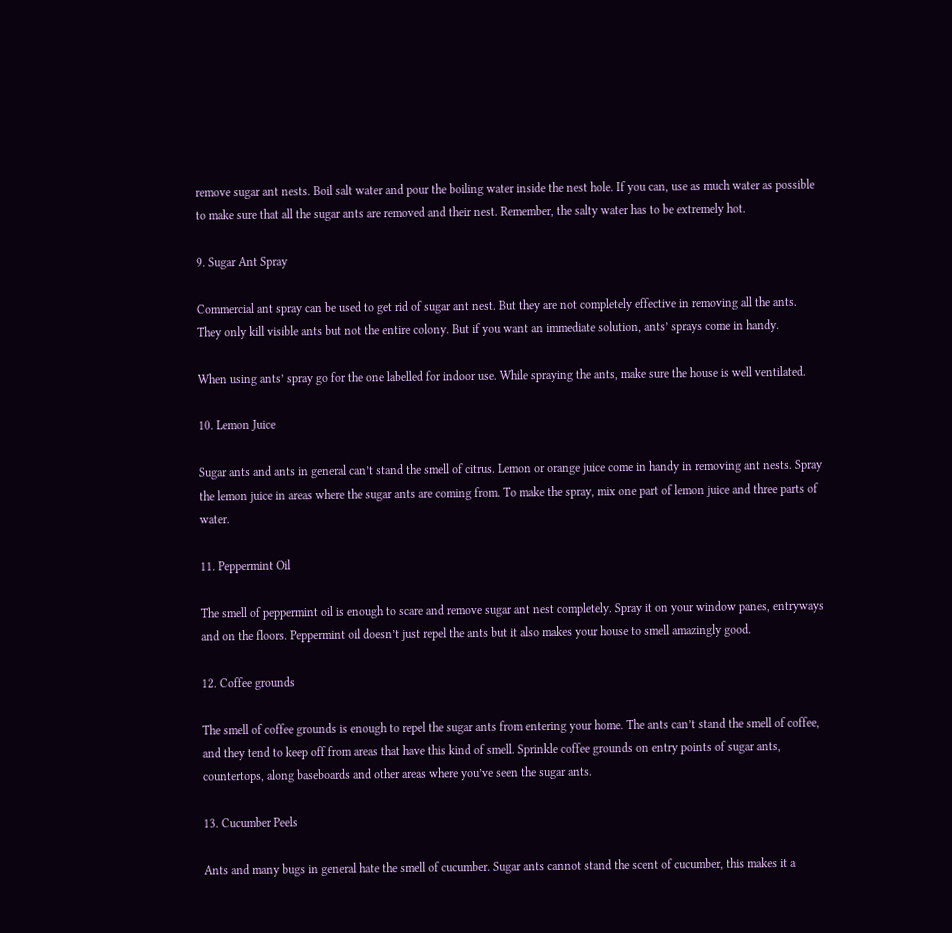remove sugar ant nests. Boil salt water and pour the boiling water inside the nest hole. If you can, use as much water as possible to make sure that all the sugar ants are removed and their nest. Remember, the salty water has to be extremely hot.

9. Sugar Ant Spray

Commercial ant spray can be used to get rid of sugar ant nest. But they are not completely effective in removing all the ants. They only kill visible ants but not the entire colony. But if you want an immediate solution, ants’ sprays come in handy.

When using ants’ spray go for the one labelled for indoor use. While spraying the ants, make sure the house is well ventilated.

10. Lemon Juice

Sugar ants and ants in general can’t stand the smell of citrus. Lemon or orange juice come in handy in removing ant nests. Spray the lemon juice in areas where the sugar ants are coming from. To make the spray, mix one part of lemon juice and three parts of water.

11. Peppermint Oil

The smell of peppermint oil is enough to scare and remove sugar ant nest completely. Spray it on your window panes, entryways and on the floors. Peppermint oil doesn’t just repel the ants but it also makes your house to smell amazingly good.

12. Coffee grounds

The smell of coffee grounds is enough to repel the sugar ants from entering your home. The ants can’t stand the smell of coffee, and they tend to keep off from areas that have this kind of smell. Sprinkle coffee grounds on entry points of sugar ants, countertops, along baseboards and other areas where you’ve seen the sugar ants.

13. Cucumber Peels

Ants and many bugs in general hate the smell of cucumber. Sugar ants cannot stand the scent of cucumber, this makes it a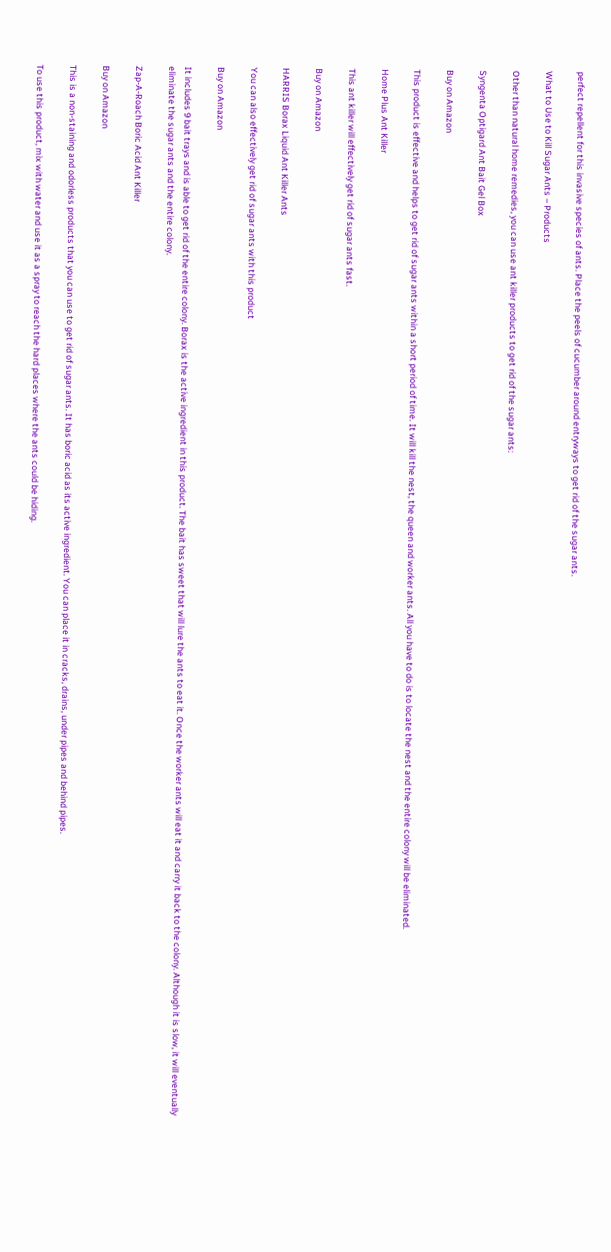perfect repellent for this invasive species of ants. Place the peels of cucumber around entryways to get rid of the sugar ants.

What to Use to Kill Sugar Ants – Products

Other than natural home remedies, you can use ant killer products to get rid of the sugar ants:

Syngenta Optigard Ant Bait Gel Box

Buy on Amazon

This product is effective and helps to get rid of sugar ants within a short period of time. It will kill the nest, the queen and worker ants. All you have to do is to locate the nest and the entire colony will be eliminated.

Home Plus Ant Killer

This ant killer will effectively get rid of sugar ants fast.

Buy on Amazon

HARRIS Borax Liquid Ant Killer Ants

You can also effectively get rid of sugar ants with this product

Buy on Amazon

It includes 9 bait trays and is able to get rid of the entire colony. Borax is the active ingredient in this product. The bait has sweet that will lure the ants to eat it. Once the worker ants will eat it and carry it back to the colony. Although it is slow, it will eventually eliminate the sugar ants and the entire colony.

Zap-A-Roach Boric Acid Ant Killer

Buy on Amazon

This is a non-staining and odorless products that you can use to get rid of sugar ants. It has boric acid as its active ingredient. You can place it in cracks, drains, under pipes and behind pipes.

To use this product, mix with water and use it as a spray to reach the hard places where the ants could be hiding.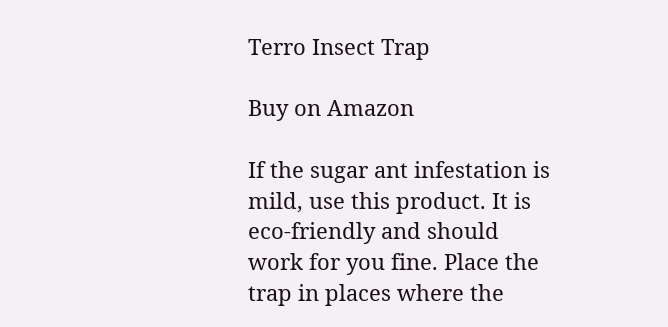Terro Insect Trap

Buy on Amazon

If the sugar ant infestation is mild, use this product. It is eco-friendly and should work for you fine. Place the trap in places where the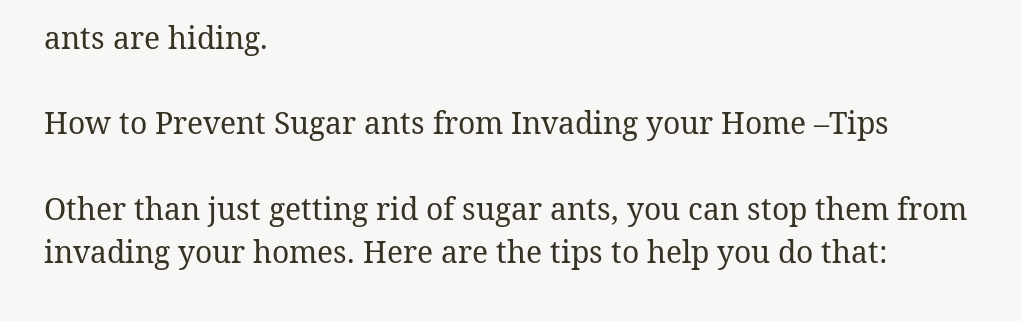ants are hiding.

How to Prevent Sugar ants from Invading your Home –Tips

Other than just getting rid of sugar ants, you can stop them from invading your homes. Here are the tips to help you do that: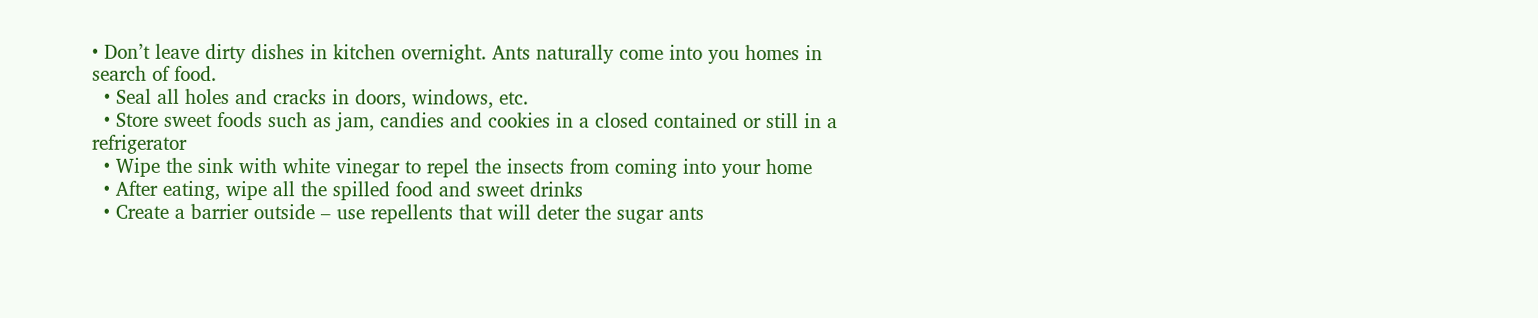• Don’t leave dirty dishes in kitchen overnight. Ants naturally come into you homes in search of food.
  • Seal all holes and cracks in doors, windows, etc.
  • Store sweet foods such as jam, candies and cookies in a closed contained or still in a refrigerator
  • Wipe the sink with white vinegar to repel the insects from coming into your home
  • After eating, wipe all the spilled food and sweet drinks
  • Create a barrier outside – use repellents that will deter the sugar ants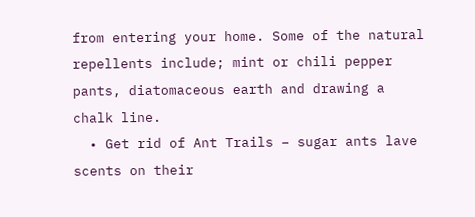from entering your home. Some of the natural repellents include; mint or chili pepper pants, diatomaceous earth and drawing a chalk line.
  • Get rid of Ant Trails – sugar ants lave scents on their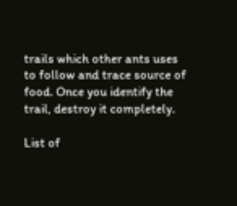trails which other ants uses to follow and trace source of food. Once you identify the trail, destroy it completely.

List of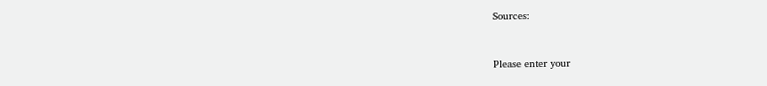Sources:


Please enter your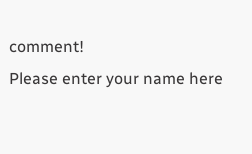comment!
Please enter your name here